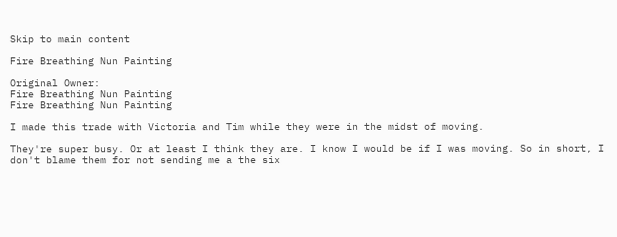Skip to main content

Fire Breathing Nun Painting

Original Owner:
Fire Breathing Nun Painting
Fire Breathing Nun Painting

I made this trade with Victoria and Tim while they were in the midst of moving.

They're super busy. Or at least I think they are. I know I would be if I was moving. So in short, I don't blame them for not sending me a the six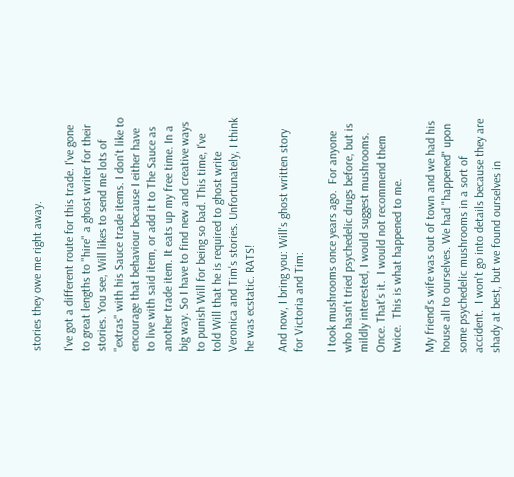stories they owe me right away.

I've got a different route for this trade. I've gone to great lengths to "hire" a ghost writer for their stories. You see, Will likes to send me lots of "extras" with his Sauce trade items. I don't like to encourage that behaviour because I either have to live with said item, or add it to The Sauce as another trade item. It eats up my free time. In a big way. So I have to find new and creative ways to punish Will for being so bad. This time, I've told Will that he is required to ghost write Veronica and Tim's stories. Unfortunately, I think he was ecstatic. RATS!

And now, I bring you: Will's ghost written story for Victoria and Tim:

I took mushrooms once years ago.  For anyone who hasn't tried psychedelic drugs before, but is mildly interested, I would suggest mushrooms. Once. That's it.  I would not recommend them twice.  This is what happened to me.

My friend's wife was out of town and we had his house all to ourselves. We had "happened" upon some psychedelic mushrooms in a sort of accident.  I won't go into details because they are shady at best, but we found ourselves in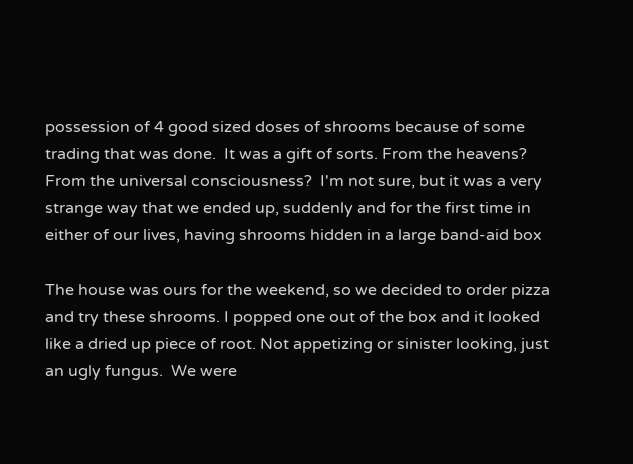possession of 4 good sized doses of shrooms because of some trading that was done.  It was a gift of sorts. From the heavens? From the universal consciousness?  I'm not sure, but it was a very strange way that we ended up, suddenly and for the first time in either of our lives, having shrooms hidden in a large band-aid box

The house was ours for the weekend, so we decided to order pizza and try these shrooms. I popped one out of the box and it looked like a dried up piece of root. Not appetizing or sinister looking, just an ugly fungus.  We were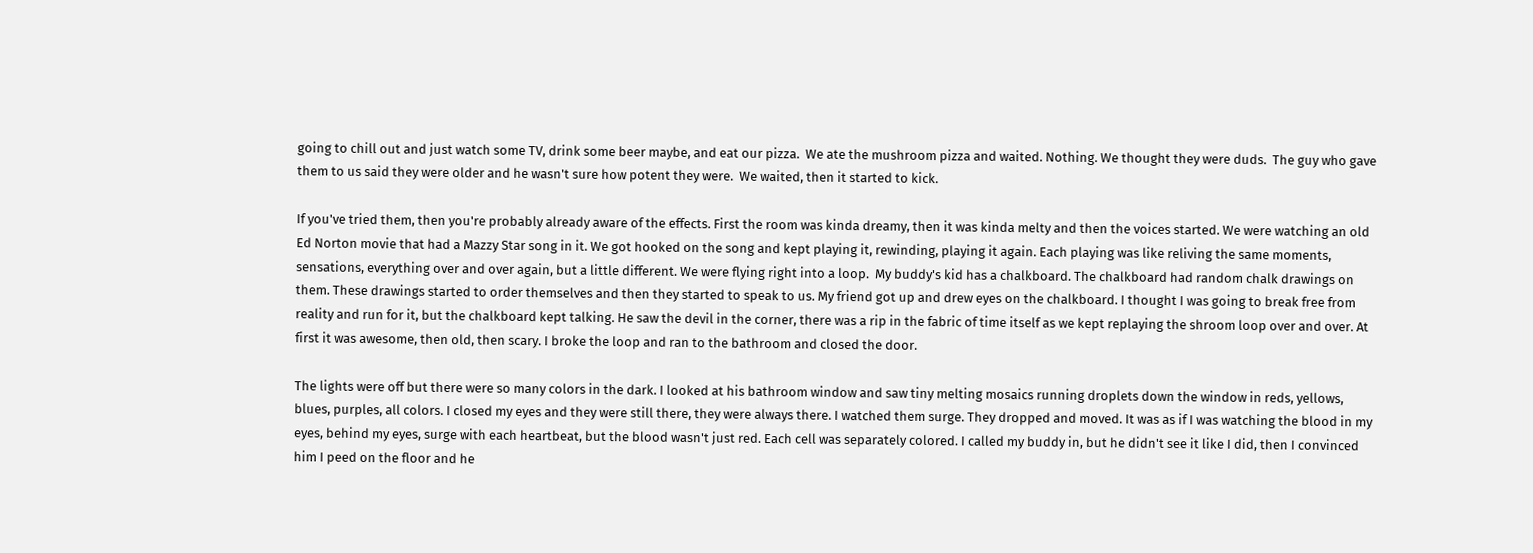going to chill out and just watch some TV, drink some beer maybe, and eat our pizza.  We ate the mushroom pizza and waited. Nothing. We thought they were duds.  The guy who gave them to us said they were older and he wasn't sure how potent they were.  We waited, then it started to kick.

If you've tried them, then you're probably already aware of the effects. First the room was kinda dreamy, then it was kinda melty and then the voices started. We were watching an old Ed Norton movie that had a Mazzy Star song in it. We got hooked on the song and kept playing it, rewinding, playing it again. Each playing was like reliving the same moments, sensations, everything over and over again, but a little different. We were flying right into a loop.  My buddy's kid has a chalkboard. The chalkboard had random chalk drawings on them. These drawings started to order themselves and then they started to speak to us. My friend got up and drew eyes on the chalkboard. I thought I was going to break free from reality and run for it, but the chalkboard kept talking. He saw the devil in the corner, there was a rip in the fabric of time itself as we kept replaying the shroom loop over and over. At first it was awesome, then old, then scary. I broke the loop and ran to the bathroom and closed the door.

The lights were off but there were so many colors in the dark. I looked at his bathroom window and saw tiny melting mosaics running droplets down the window in reds, yellows, blues, purples, all colors. I closed my eyes and they were still there, they were always there. I watched them surge. They dropped and moved. It was as if I was watching the blood in my eyes, behind my eyes, surge with each heartbeat, but the blood wasn't just red. Each cell was separately colored. I called my buddy in, but he didn't see it like I did, then I convinced him I peed on the floor and he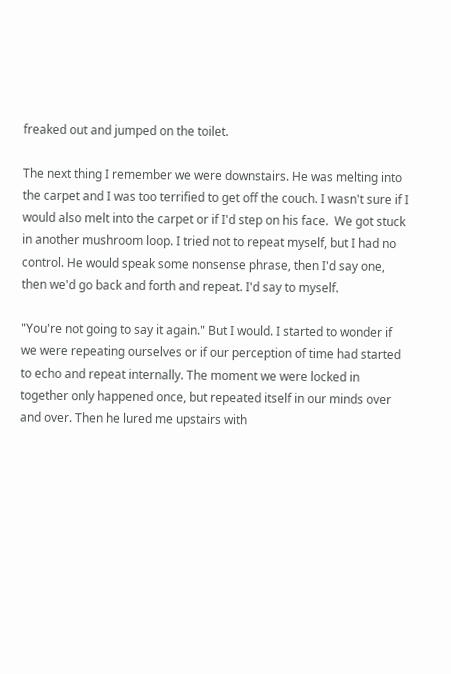freaked out and jumped on the toilet.

The next thing I remember we were downstairs. He was melting into the carpet and I was too terrified to get off the couch. I wasn't sure if I would also melt into the carpet or if I'd step on his face.  We got stuck in another mushroom loop. I tried not to repeat myself, but I had no control. He would speak some nonsense phrase, then I'd say one, then we'd go back and forth and repeat. I'd say to myself.

"You're not going to say it again." But I would. I started to wonder if we were repeating ourselves or if our perception of time had started to echo and repeat internally. The moment we were locked in together only happened once, but repeated itself in our minds over and over. Then he lured me upstairs with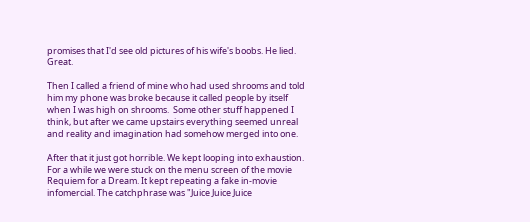promises that I'd see old pictures of his wife's boobs. He lied. Great.

Then I called a friend of mine who had used shrooms and told him my phone was broke because it called people by itself when I was high on shrooms.  Some other stuff happened I think, but after we came upstairs everything seemed unreal and reality and imagination had somehow merged into one.

After that it just got horrible. We kept looping into exhaustion. For a while we were stuck on the menu screen of the movie Requiem for a Dream. It kept repeating a fake in-movie infomercial. The catchphrase was "Juice Juice Juice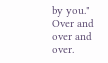by you." Over and over and over.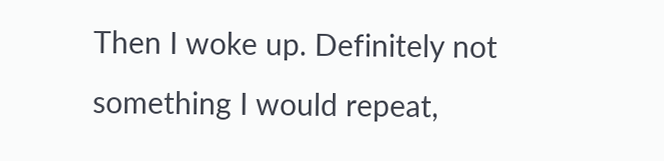Then I woke up. Definitely not something I would repeat,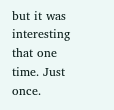but it was interesting that one time. Just once.